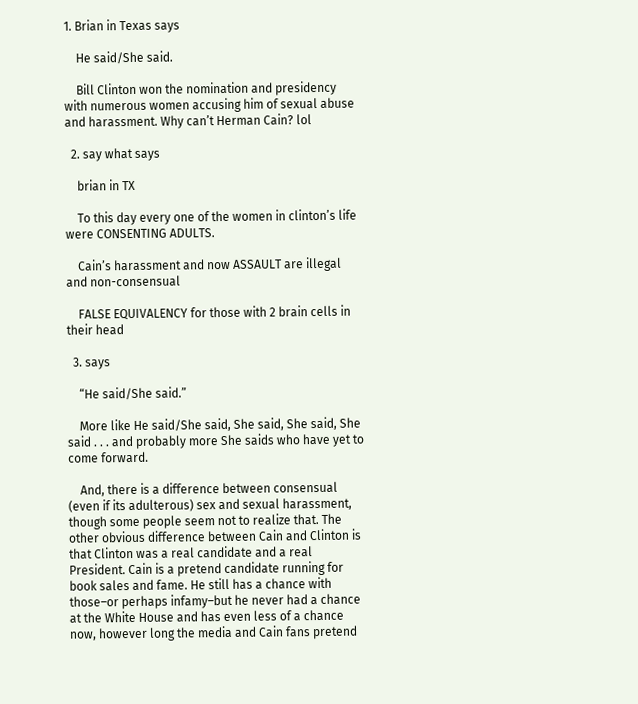1. Brian in Texas says

    He said/She said.

    Bill Clinton won the nomination and presidency with numerous women accusing him of sexual abuse and harassment. Why can’t Herman Cain? lol

  2. say what says

    brian in TX

    To this day every one of the women in clinton’s life were CONSENTING ADULTS.

    Cain’s harassment and now ASSAULT are illegal and non-consensual

    FALSE EQUIVALENCY for those with 2 brain cells in their head

  3. says

    “He said/She said.”

    More like He said/She said, She said, She said, She said . . . and probably more She saids who have yet to come forward.

    And, there is a difference between consensual (even if its adulterous) sex and sexual harassment, though some people seem not to realize that. The other obvious difference between Cain and Clinton is that Clinton was a real candidate and a real President. Cain is a pretend candidate running for book sales and fame. He still has a chance with those–or perhaps infamy–but he never had a chance at the White House and has even less of a chance now, however long the media and Cain fans pretend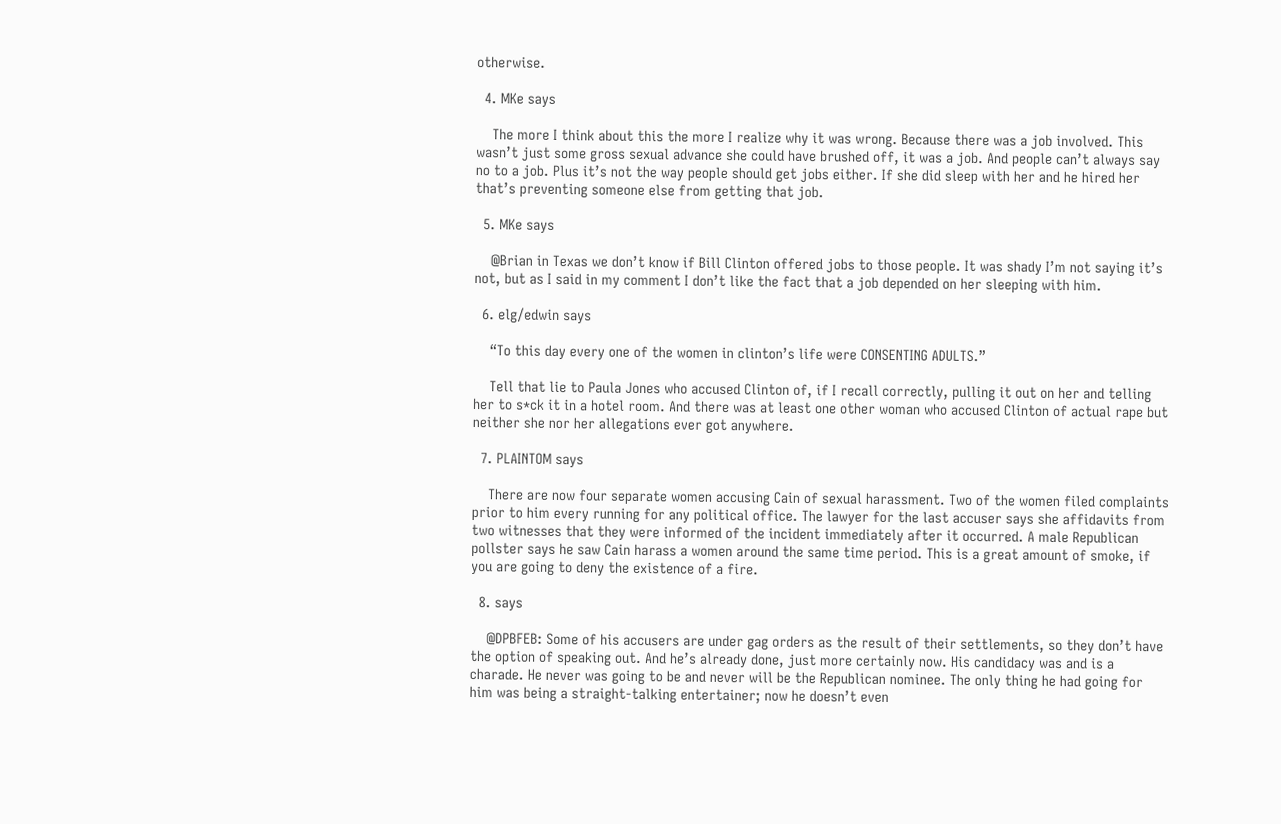otherwise.

  4. MKe says

    The more I think about this the more I realize why it was wrong. Because there was a job involved. This wasn’t just some gross sexual advance she could have brushed off, it was a job. And people can’t always say no to a job. Plus it’s not the way people should get jobs either. If she did sleep with her and he hired her that’s preventing someone else from getting that job.

  5. MKe says

    @Brian in Texas we don’t know if Bill Clinton offered jobs to those people. It was shady I’m not saying it’s not, but as I said in my comment I don’t like the fact that a job depended on her sleeping with him.

  6. elg/edwin says

    “To this day every one of the women in clinton’s life were CONSENTING ADULTS.”

    Tell that lie to Paula Jones who accused Clinton of, if I recall correctly, pulling it out on her and telling her to s*ck it in a hotel room. And there was at least one other woman who accused Clinton of actual rape but neither she nor her allegations ever got anywhere.

  7. PLAINTOM says

    There are now four separate women accusing Cain of sexual harassment. Two of the women filed complaints prior to him every running for any political office. The lawyer for the last accuser says she affidavits from two witnesses that they were informed of the incident immediately after it occurred. A male Republican pollster says he saw Cain harass a women around the same time period. This is a great amount of smoke, if you are going to deny the existence of a fire.

  8. says

    @DPBFEB: Some of his accusers are under gag orders as the result of their settlements, so they don’t have the option of speaking out. And he’s already done, just more certainly now. His candidacy was and is a charade. He never was going to be and never will be the Republican nominee. The only thing he had going for him was being a straight-talking entertainer; now he doesn’t even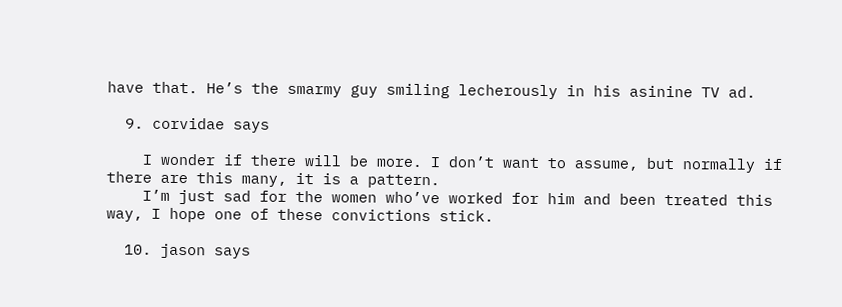have that. He’s the smarmy guy smiling lecherously in his asinine TV ad.

  9. corvidae says

    I wonder if there will be more. I don’t want to assume, but normally if there are this many, it is a pattern.
    I’m just sad for the women who’ve worked for him and been treated this way, I hope one of these convictions stick.

  10. jason says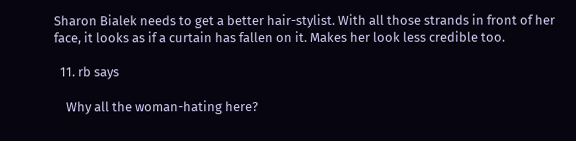Sharon Bialek needs to get a better hair-stylist. With all those strands in front of her face, it looks as if a curtain has fallen on it. Makes her look less credible too.

  11. rb says

    Why all the woman-hating here?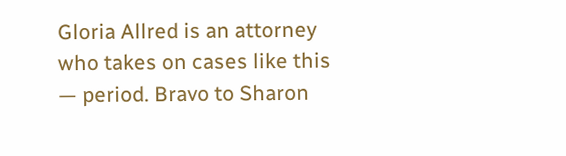Gloria Allred is an attorney who takes on cases like this — period. Bravo to Sharon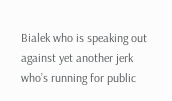Bialek who is speaking out against yet another jerk who’s running for public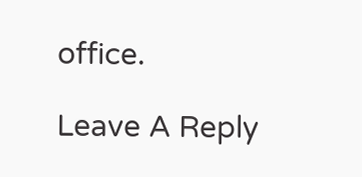office.

Leave A Reply